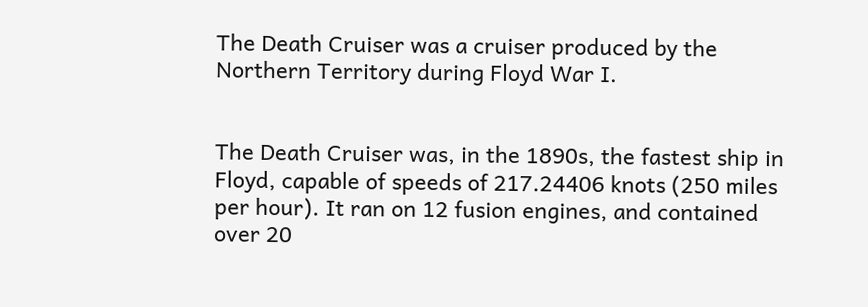The Death Cruiser was a cruiser produced by the Northern Territory during Floyd War I.


The Death Cruiser was, in the 1890s, the fastest ship in Floyd, capable of speeds of 217.24406 knots (250 miles per hour). It ran on 12 fusion engines, and contained over 20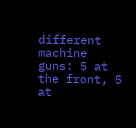different machine guns: 5 at the front, 5 at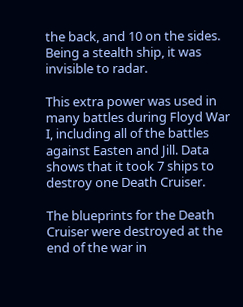the back, and 10 on the sides. Being a stealth ship, it was invisible to radar.

This extra power was used in many battles during Floyd War I, including all of the battles against Easten and Jill. Data shows that it took 7 ships to destroy one Death Cruiser.

The blueprints for the Death Cruiser were destroyed at the end of the war in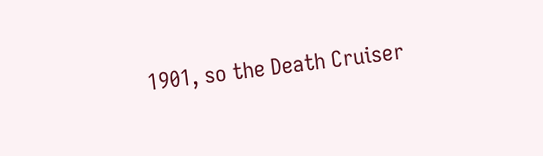1901, so the Death Cruiser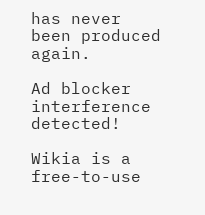has never been produced again.

Ad blocker interference detected!

Wikia is a free-to-use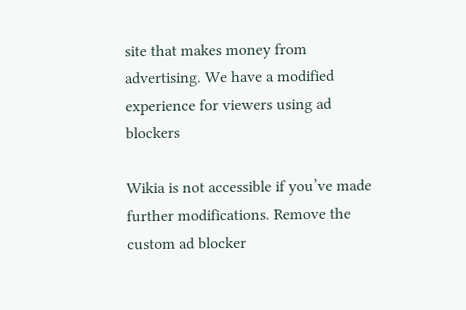site that makes money from advertising. We have a modified experience for viewers using ad blockers

Wikia is not accessible if you’ve made further modifications. Remove the custom ad blocker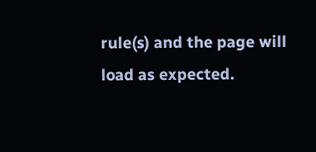rule(s) and the page will load as expected.